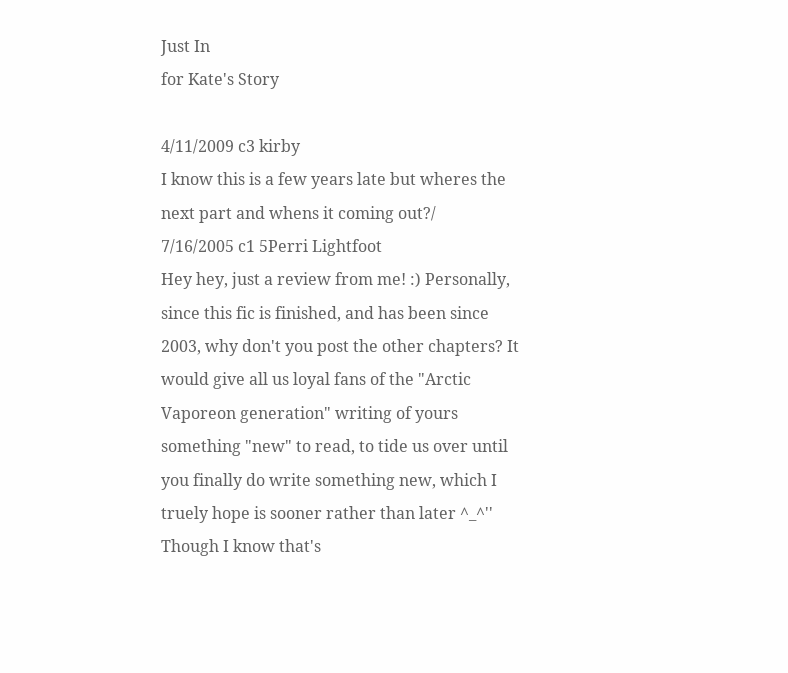Just In
for Kate's Story

4/11/2009 c3 kirby
I know this is a few years late but wheres the next part and whens it coming out?/
7/16/2005 c1 5Perri Lightfoot
Hey hey, just a review from me! :) Personally, since this fic is finished, and has been since 2003, why don't you post the other chapters? It would give all us loyal fans of the "Arctic Vaporeon generation" writing of yours something "new" to read, to tide us over until you finally do write something new, which I truely hope is sooner rather than later ^_^'' Though I know that's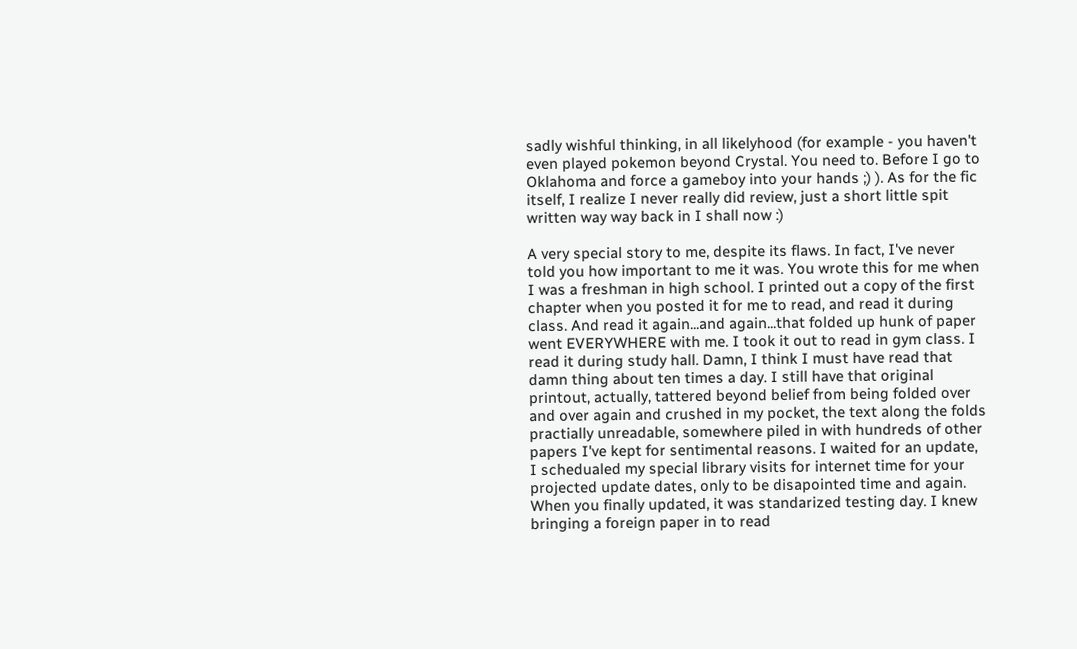sadly wishful thinking, in all likelyhood (for example - you haven't even played pokemon beyond Crystal. You need to. Before I go to Oklahoma and force a gameboy into your hands ;) ). As for the fic itself, I realize I never really did review, just a short little spit written way way back in I shall now :)

A very special story to me, despite its flaws. In fact, I've never told you how important to me it was. You wrote this for me when I was a freshman in high school. I printed out a copy of the first chapter when you posted it for me to read, and read it during class. And read it again...and again...that folded up hunk of paper went EVERYWHERE with me. I took it out to read in gym class. I read it during study hall. Damn, I think I must have read that damn thing about ten times a day. I still have that original printout, actually, tattered beyond belief from being folded over and over again and crushed in my pocket, the text along the folds practially unreadable, somewhere piled in with hundreds of other papers I've kept for sentimental reasons. I waited for an update, I schedualed my special library visits for internet time for your projected update dates, only to be disapointed time and again. When you finally updated, it was standarized testing day. I knew bringing a foreign paper in to read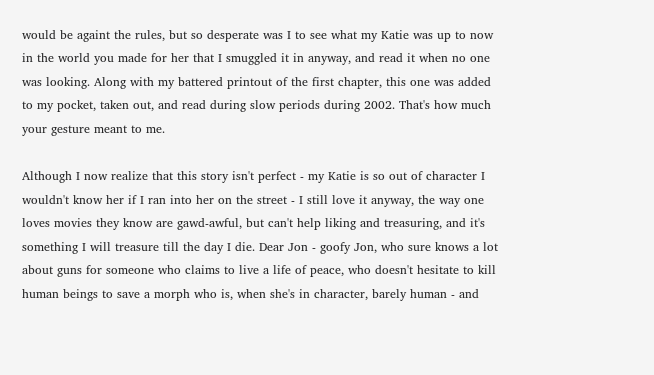would be againt the rules, but so desperate was I to see what my Katie was up to now in the world you made for her that I smuggled it in anyway, and read it when no one was looking. Along with my battered printout of the first chapter, this one was added to my pocket, taken out, and read during slow periods during 2002. That's how much your gesture meant to me.

Although I now realize that this story isn't perfect - my Katie is so out of character I wouldn't know her if I ran into her on the street - I still love it anyway, the way one loves movies they know are gawd-awful, but can't help liking and treasuring, and it's something I will treasure till the day I die. Dear Jon - goofy Jon, who sure knows a lot about guns for someone who claims to live a life of peace, who doesn't hesitate to kill human beings to save a morph who is, when she's in character, barely human - and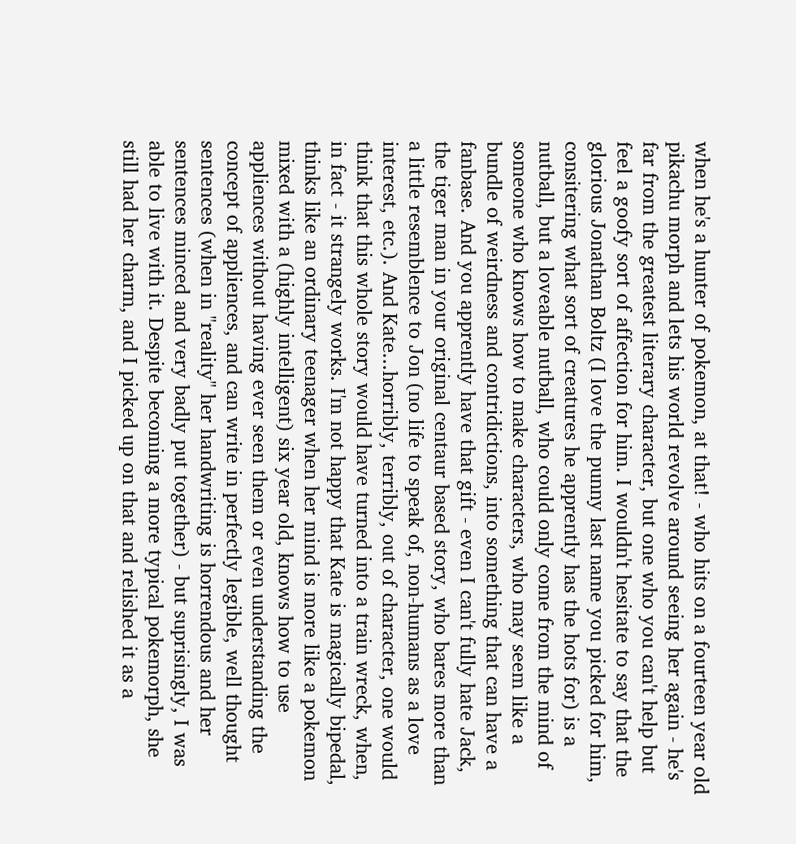when he's a hunter of pokemon, at that! - who hits on a fourteen year old pikachu morph and lets his world revolve around seeing her again - he's far from the greatest literary character, but one who you can't help but feel a goofy sort of affection for him. I wouldn't hesitate to say that the glorious Jonathan Boltz (I love the punny last name you picked for him, consitering what sort of creatures he apprently has the hots for) is a nutball, but a loveable nutball, who could only come from the mind of someone who knows how to make characters, who may seem like a bundle of weirdness and contridictions, into something that can have a fanbase. And you apprently have that gift - even I can't fully hate Jack, the tiger man in your original centaur based story, who bares more than a little resemblence to Jon (no life to speak of, non-humans as a love interest, etc.). And Kate...horribly, terribly, out of character, one would think that this whole story would have turned into a train wreck, when, in fact - it strangely works. I'm not happy that Kate is magically bipedal, thinks like an ordinary teenager when her mind is more like a pokemon mixed with a (highly intelligent) six year old, knows how to use appliences without having ever seen them or even understanding the concept of appliences, and can write in perfectly legible, well thought sentences (when in "reality" her handwriting is horrendous and her sentences minced and very badly put together) - but suprisingly, I was able to live with it. Despite becoming a more typical pokemorph, she still had her charm, and I picked up on that and relished it as a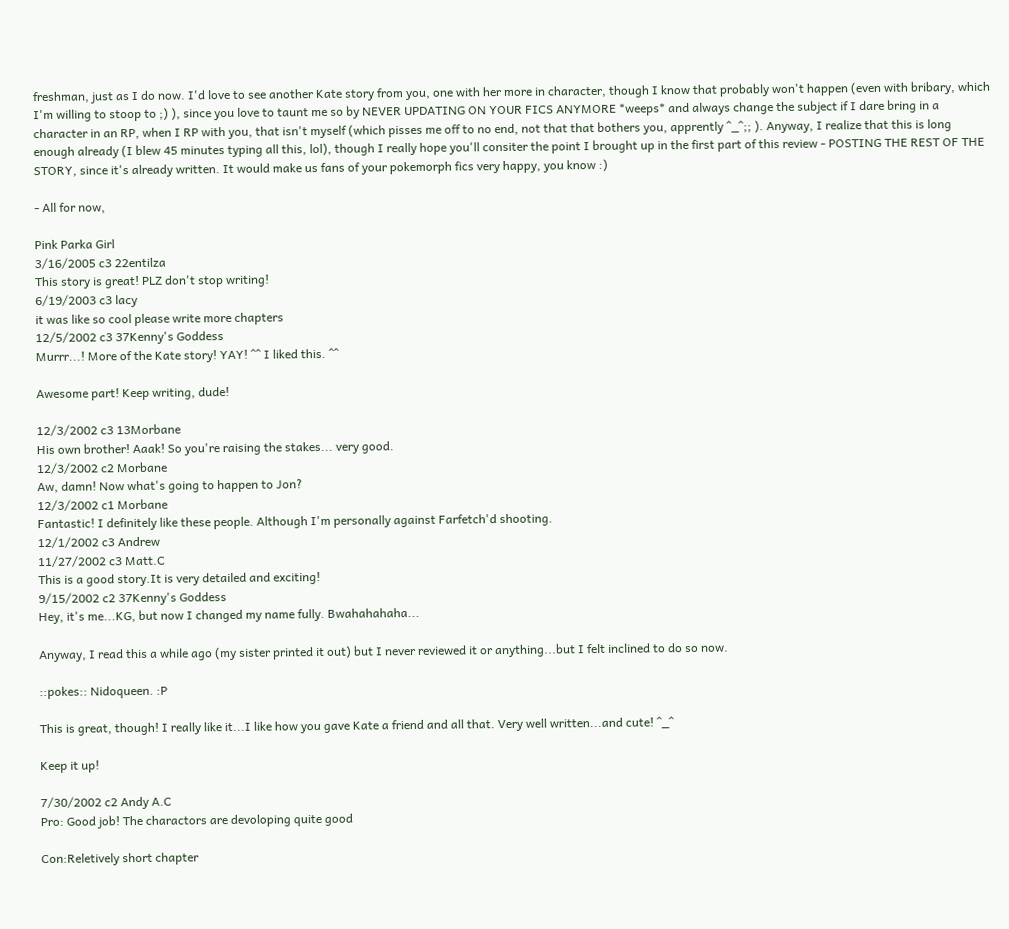freshman, just as I do now. I'd love to see another Kate story from you, one with her more in character, though I know that probably won't happen (even with bribary, which I'm willing to stoop to ;) ), since you love to taunt me so by NEVER UPDATING ON YOUR FICS ANYMORE *weeps* and always change the subject if I dare bring in a character in an RP, when I RP with you, that isn't myself (which pisses me off to no end, not that that bothers you, apprently ^_^;; ). Anyway, I realize that this is long enough already (I blew 45 minutes typing all this, lol), though I really hope you'll consiter the point I brought up in the first part of this review - POSTING THE REST OF THE STORY, since it's already written. It would make us fans of your pokemorph fics very happy, you know :)

- All for now,

Pink Parka Girl
3/16/2005 c3 22entilza
This story is great! PLZ don't stop writing!
6/19/2003 c3 lacy
it was like so cool please write more chapters
12/5/2002 c3 37Kenny's Goddess
Murrr...! More of the Kate story! YAY! ^^ I liked this. ^^

Awesome part! Keep writing, dude!

12/3/2002 c3 13Morbane
His own brother! Aaak! So you're raising the stakes... very good.
12/3/2002 c2 Morbane
Aw, damn! Now what's going to happen to Jon?
12/3/2002 c1 Morbane
Fantastic! I definitely like these people. Although I'm personally against Farfetch'd shooting.
12/1/2002 c3 Andrew
11/27/2002 c3 Matt.C
This is a good story.It is very detailed and exciting!
9/15/2002 c2 37Kenny's Goddess
Hey, it's me...KG, but now I changed my name fully. Bwahahahaha...

Anyway, I read this a while ago (my sister printed it out) but I never reviewed it or anything...but I felt inclined to do so now.

::pokes:: Nidoqueen. :P

This is great, though! I really like it...I like how you gave Kate a friend and all that. Very well written...and cute! ^_^

Keep it up!

7/30/2002 c2 Andy A.C
Pro: Good job! The charactors are devoloping quite good

Con:Reletively short chapter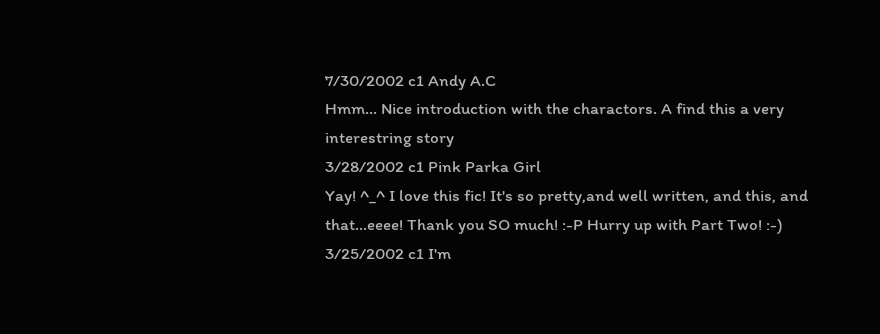7/30/2002 c1 Andy A.C
Hmm... Nice introduction with the charactors. A find this a very interestring story
3/28/2002 c1 Pink Parka Girl
Yay! ^_^ I love this fic! It's so pretty,and well written, and this, and that...eeee! Thank you SO much! :-P Hurry up with Part Two! :-)
3/25/2002 c1 I'm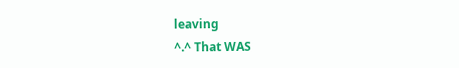leaving
^.^ That WAS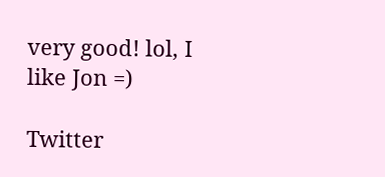very good! lol, I like Jon =)

Twitter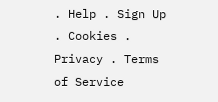. Help . Sign Up . Cookies . Privacy . Terms of Service